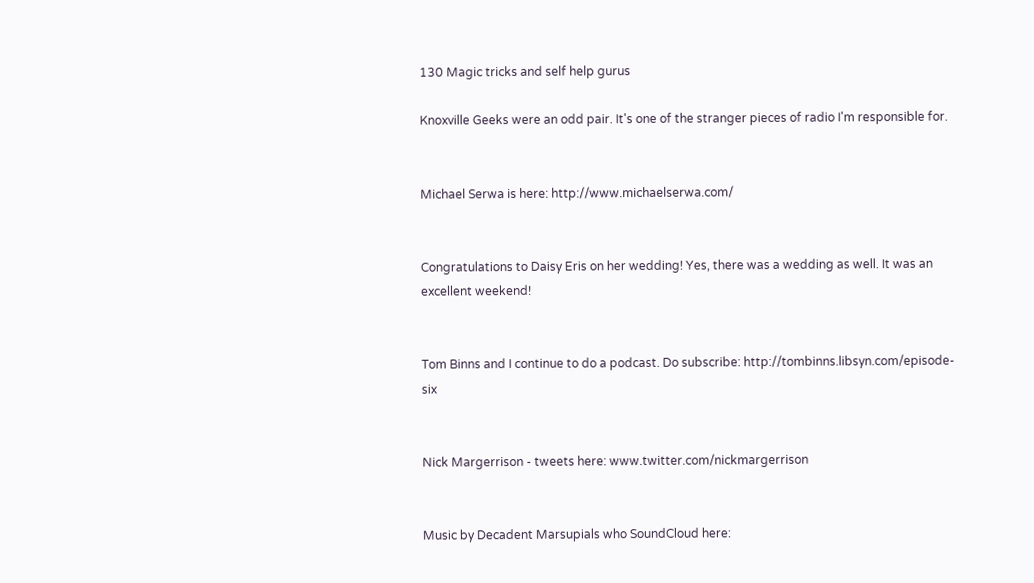130 Magic tricks and self help gurus

Knoxville Geeks were an odd pair. It's one of the stranger pieces of radio I'm responsible for.


Michael Serwa is here: http://www.michaelserwa.com/


Congratulations to Daisy Eris on her wedding! Yes, there was a wedding as well. It was an excellent weekend!


Tom Binns and I continue to do a podcast. Do subscribe: http://tombinns.libsyn.com/episode-six


Nick Margerrison - tweets here: www.twitter.com/nickmargerrison


Music by Decadent Marsupials who SoundCloud here: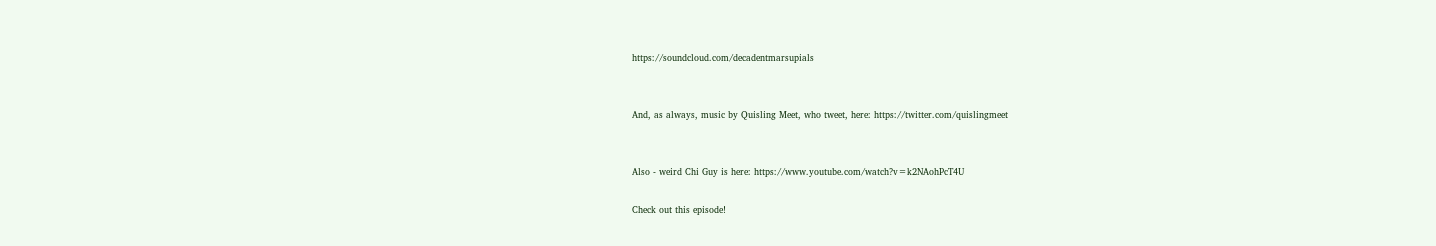https://soundcloud.com/decadentmarsupials


And, as always, music by Quisling Meet, who tweet, here: https://twitter.com/quislingmeet


Also - weird Chi Guy is here: https://www.youtube.com/watch?v=k2NAohPcT4U

Check out this episode!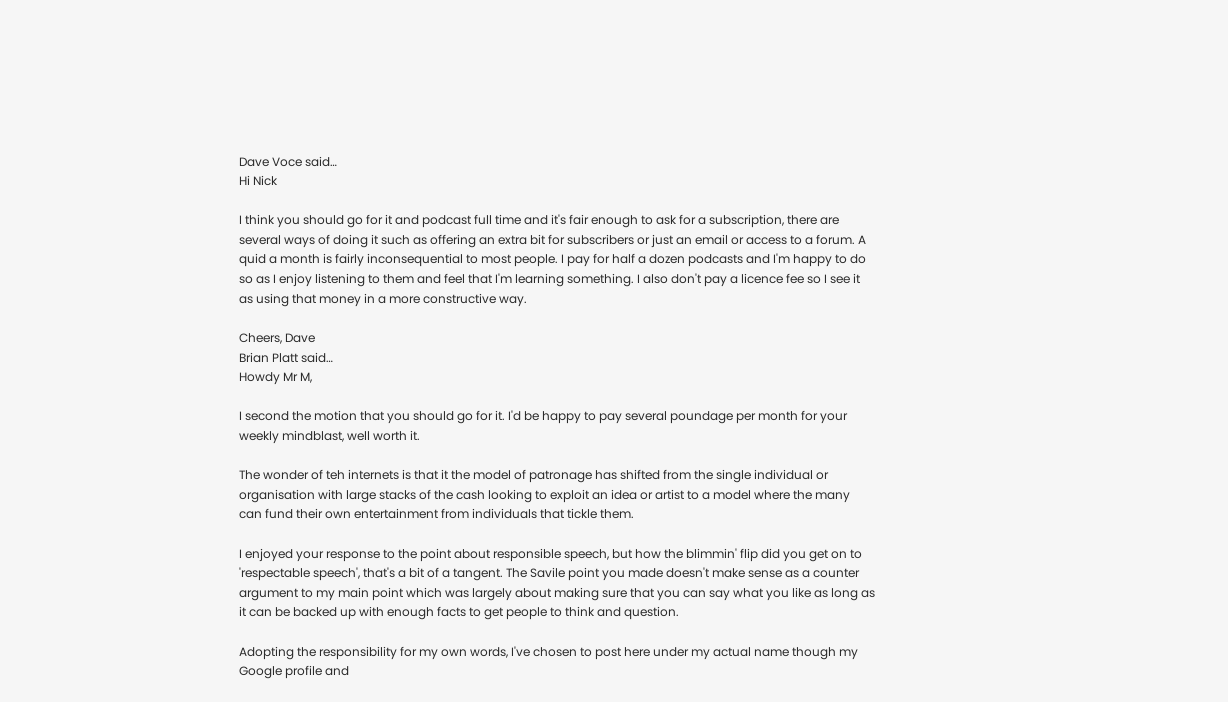Dave Voce said…
Hi Nick

I think you should go for it and podcast full time and it's fair enough to ask for a subscription, there are several ways of doing it such as offering an extra bit for subscribers or just an email or access to a forum. A quid a month is fairly inconsequential to most people. I pay for half a dozen podcasts and I'm happy to do so as I enjoy listening to them and feel that I'm learning something. I also don't pay a licence fee so I see it as using that money in a more constructive way.

Cheers, Dave
Brian Platt said…
Howdy Mr M,

I second the motion that you should go for it. I'd be happy to pay several poundage per month for your weekly mindblast, well worth it.

The wonder of teh internets is that it the model of patronage has shifted from the single individual or organisation with large stacks of the cash looking to exploit an idea or artist to a model where the many can fund their own entertainment from individuals that tickle them.

I enjoyed your response to the point about responsible speech, but how the blimmin' flip did you get on to 'respectable speech', that's a bit of a tangent. The Savile point you made doesn't make sense as a counter argument to my main point which was largely about making sure that you can say what you like as long as it can be backed up with enough facts to get people to think and question.

Adopting the responsibility for my own words, I've chosen to post here under my actual name though my Google profile and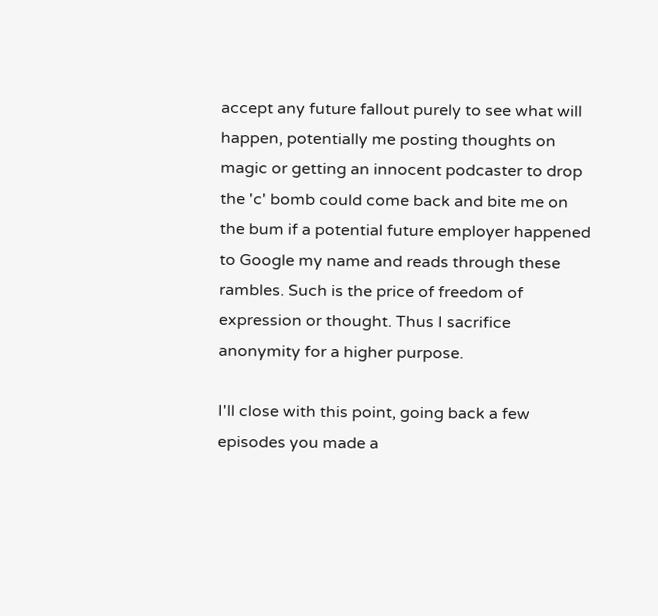accept any future fallout purely to see what will happen, potentially me posting thoughts on magic or getting an innocent podcaster to drop the 'c' bomb could come back and bite me on the bum if a potential future employer happened to Google my name and reads through these rambles. Such is the price of freedom of expression or thought. Thus I sacrifice anonymity for a higher purpose.

I'll close with this point, going back a few episodes you made a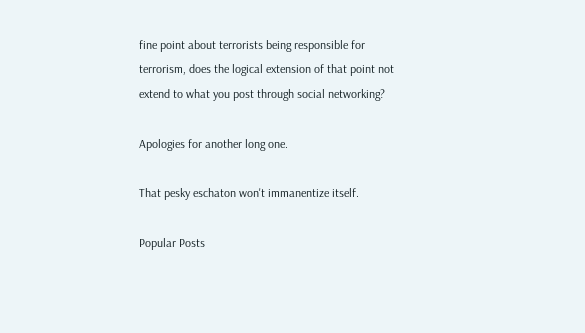fine point about terrorists being responsible for terrorism, does the logical extension of that point not extend to what you post through social networking?

Apologies for another long one.

That pesky eschaton won't immanentize itself.

Popular Posts